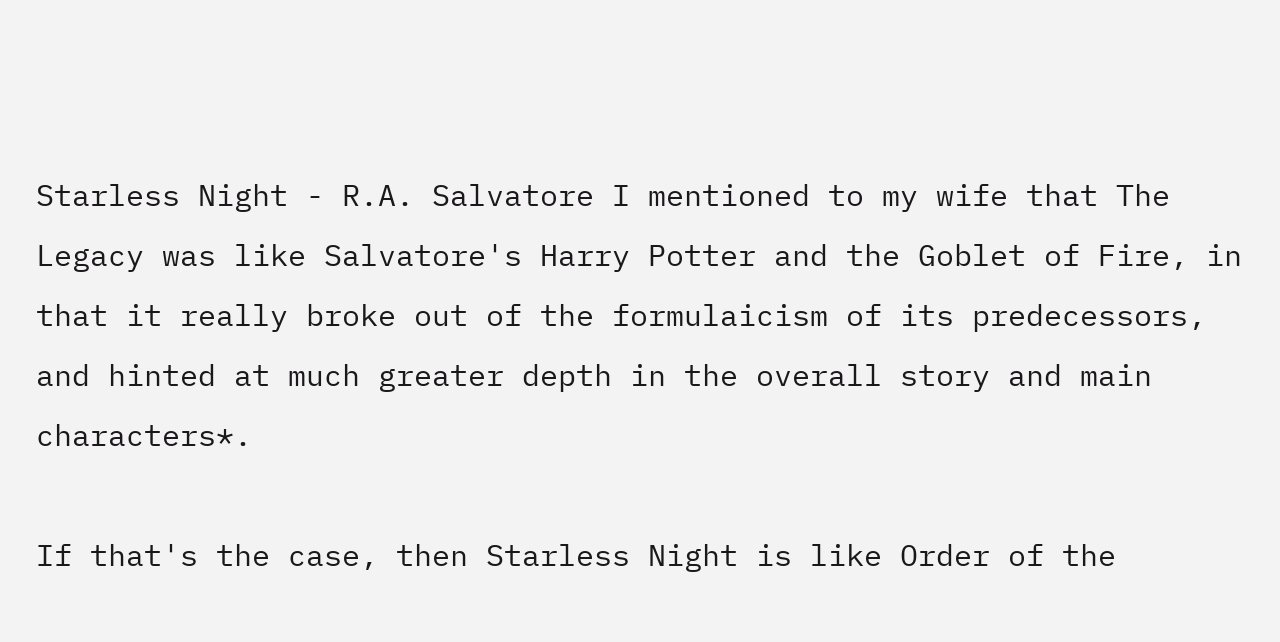Starless Night - R.A. Salvatore I mentioned to my wife that The Legacy was like Salvatore's Harry Potter and the Goblet of Fire, in that it really broke out of the formulaicism of its predecessors, and hinted at much greater depth in the overall story and main characters*.

If that's the case, then Starless Night is like Order of the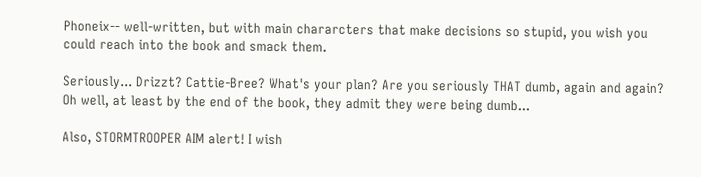Phoneix-- well-written, but with main chararcters that make decisions so stupid, you wish you could reach into the book and smack them.

Seriously... Drizzt? Cattie-Bree? What's your plan? Are you seriously THAT dumb, again and again? Oh well, at least by the end of the book, they admit they were being dumb...

Also, STORMTROOPER AIM alert! I wish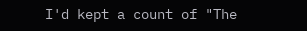I'd kept a count of "The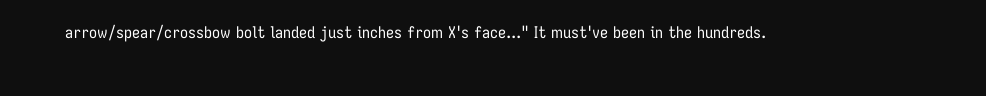arrow/spear/crossbow bolt landed just inches from X's face..." It must've been in the hundreds.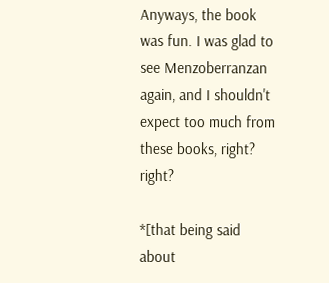Anyways, the book was fun. I was glad to see Menzoberranzan again, and I shouldn't expect too much from these books, right? right?

*[that being said about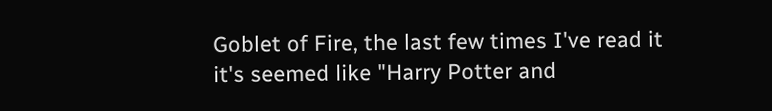Goblet of Fire, the last few times I've read it it's seemed like "Harry Potter and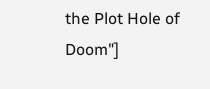the Plot Hole of Doom"]